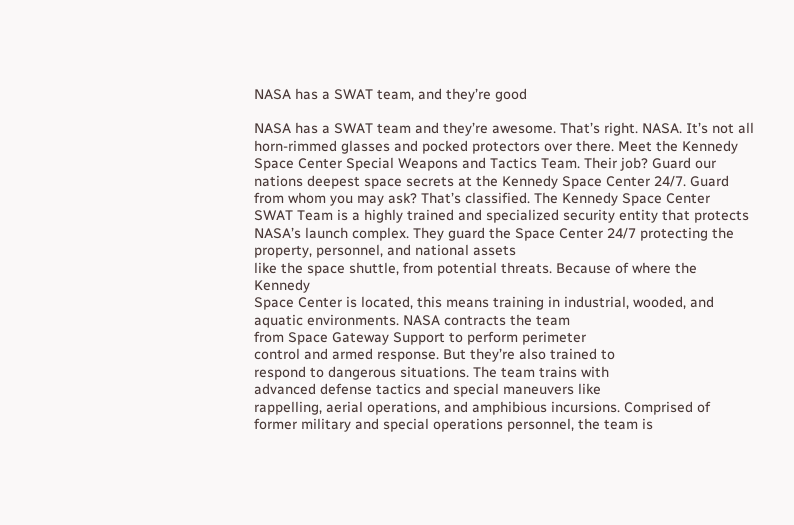NASA has a SWAT team, and they’re good

NASA has a SWAT team and they’re awesome. That’s right. NASA. It’s not all horn-rimmed glasses and pocked protectors over there. Meet the Kennedy Space Center Special Weapons and Tactics Team. Their job? Guard our nations deepest space secrets at the Kennedy Space Center 24/7. Guard from whom you may ask? That’s classified. The Kennedy Space Center
SWAT Team is a highly trained and specialized security entity that protects NASA’s launch complex. They guard the Space Center 24/7 protecting the property, personnel, and national assets
like the space shuttle, from potential threats. Because of where the Kennedy
Space Center is located, this means training in industrial, wooded, and aquatic environments. NASA contracts the team
from Space Gateway Support to perform perimeter
control and armed response. But they’re also trained to
respond to dangerous situations. The team trains with
advanced defense tactics and special maneuvers like
rappelling, aerial operations, and amphibious incursions. Comprised of former military and special operations personnel, the team is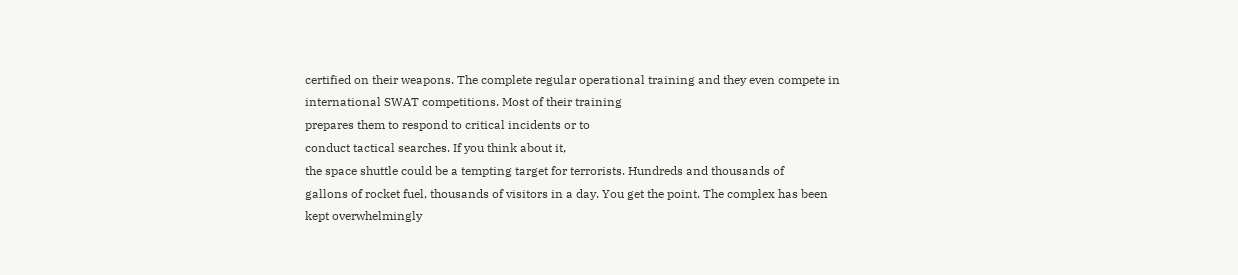certified on their weapons. The complete regular operational training and they even compete in
international SWAT competitions. Most of their training
prepares them to respond to critical incidents or to
conduct tactical searches. If you think about it,
the space shuttle could be a tempting target for terrorists. Hundreds and thousands of
gallons of rocket fuel, thousands of visitors in a day. You get the point. The complex has been
kept overwhelmingly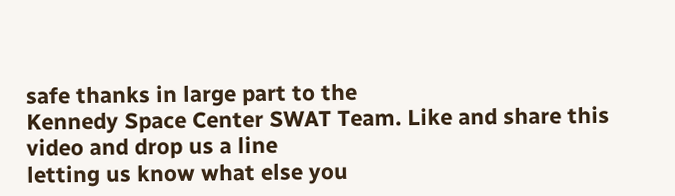safe thanks in large part to the
Kennedy Space Center SWAT Team. Like and share this video and drop us a line
letting us know what else you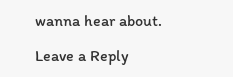wanna hear about.

Leave a Reply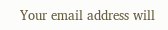Your email address will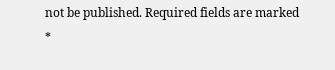not be published. Required fields are marked *